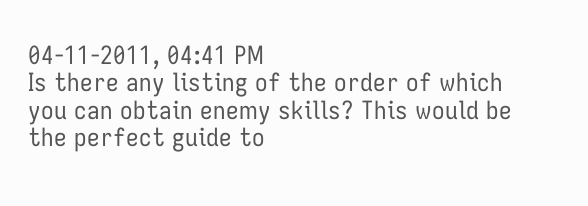04-11-2011, 04:41 PM
Is there any listing of the order of which you can obtain enemy skills? This would be the perfect guide to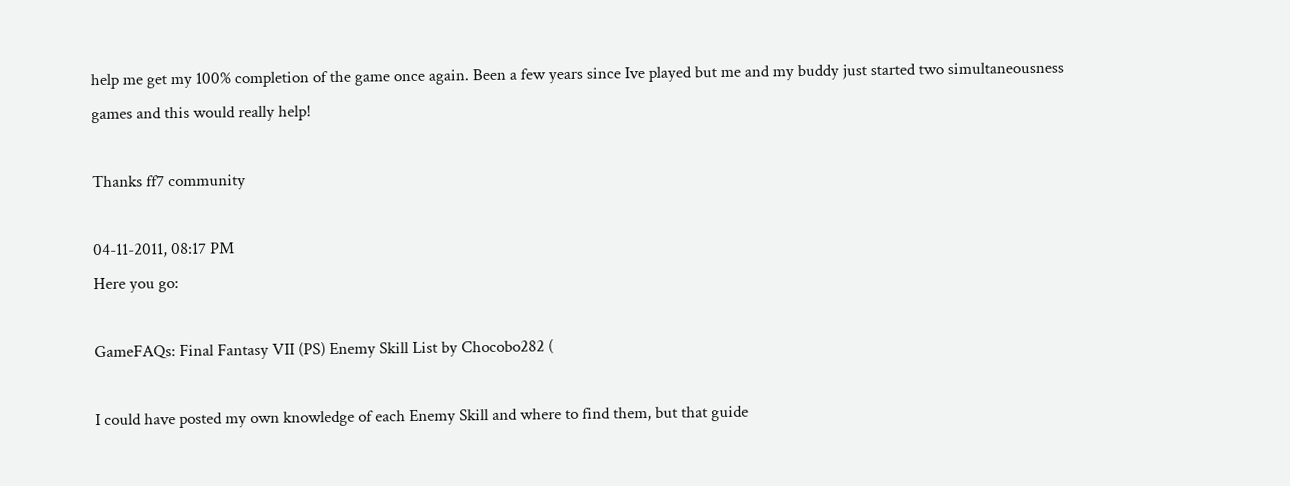help me get my 100% completion of the game once again. Been a few years since Ive played but me and my buddy just started two simultaneousness games and this would really help!

Thanks ff7 community

04-11-2011, 08:17 PM
Here you go:

GameFAQs: Final Fantasy VII (PS) Enemy Skill List by Chocobo282 (

I could have posted my own knowledge of each Enemy Skill and where to find them, but that guide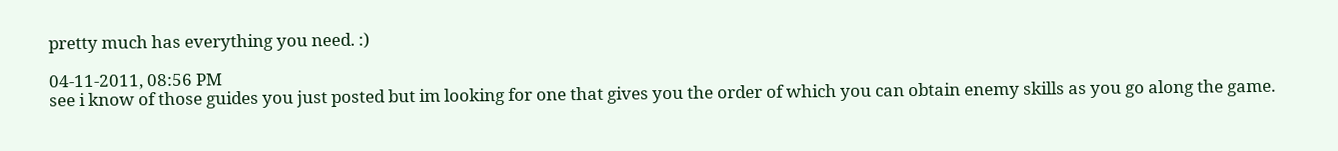pretty much has everything you need. :)

04-11-2011, 08:56 PM
see i know of those guides you just posted but im looking for one that gives you the order of which you can obtain enemy skills as you go along the game.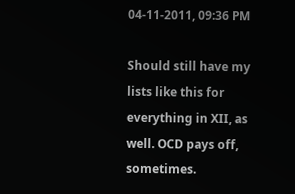04-11-2011, 09:36 PM

Should still have my lists like this for everything in XII, as well. OCD pays off, sometimes.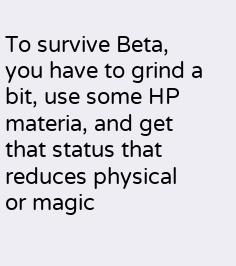To survive Beta, you have to grind a bit, use some HP materia, and get that status that reduces physical or magic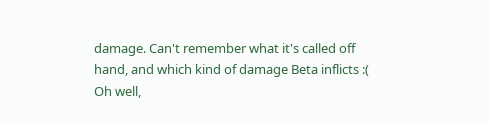damage. Can't remember what it's called off hand, and which kind of damage Beta inflicts :( Oh well,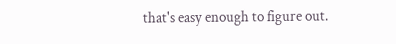that's easy enough to figure out.